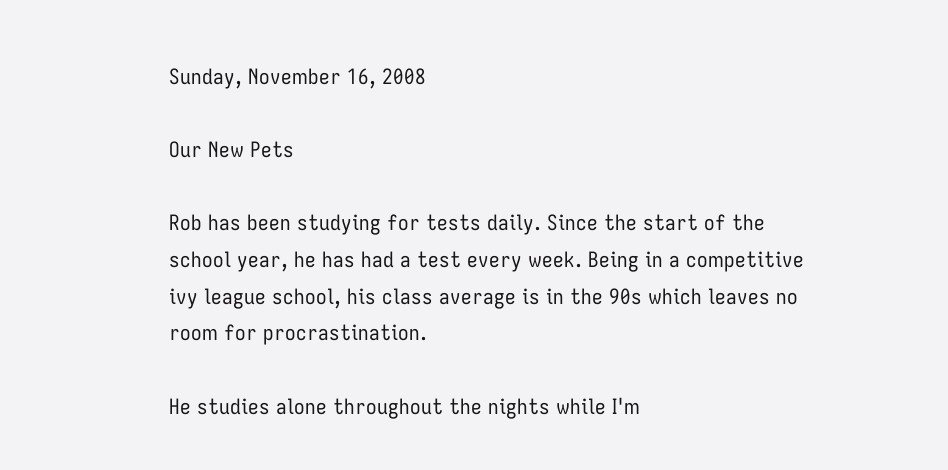Sunday, November 16, 2008

Our New Pets

Rob has been studying for tests daily. Since the start of the school year, he has had a test every week. Being in a competitive ivy league school, his class average is in the 90s which leaves no room for procrastination.

He studies alone throughout the nights while I'm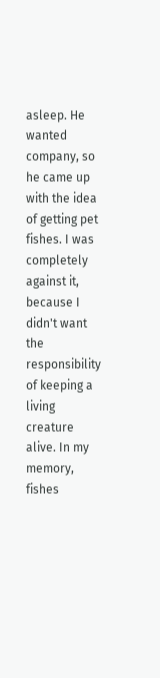asleep. He wanted company, so he came up with the idea of getting pet fishes. I was completely against it, because I didn't want the responsibility of keeping a living creature alive. In my memory, fishes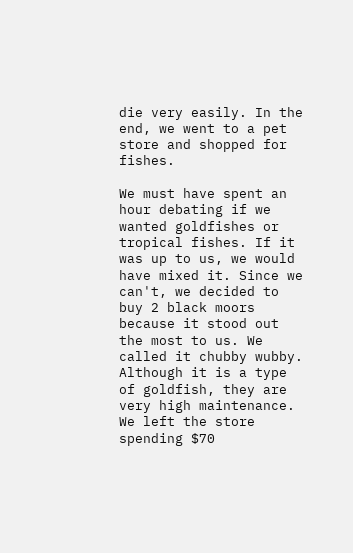die very easily. In the end, we went to a pet store and shopped for fishes.

We must have spent an hour debating if we wanted goldfishes or tropical fishes. If it was up to us, we would have mixed it. Since we can't, we decided to buy 2 black moors because it stood out the most to us. We called it chubby wubby. Although it is a type of goldfish, they are very high maintenance. We left the store spending $70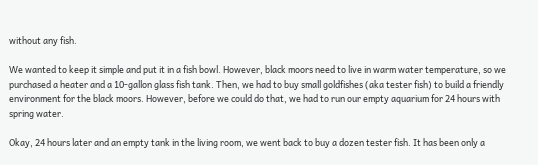without any fish.

We wanted to keep it simple and put it in a fish bowl. However, black moors need to live in warm water temperature, so we purchased a heater and a 10-gallon glass fish tank. Then, we had to buy small goldfishes (aka tester fish) to build a friendly environment for the black moors. However, before we could do that, we had to run our empty aquarium for 24 hours with spring water.

Okay, 24 hours later and an empty tank in the living room, we went back to buy a dozen tester fish. It has been only a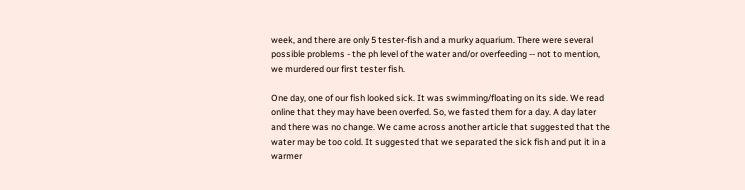week, and there are only 5 tester-fish and a murky aquarium. There were several possible problems - the ph level of the water and/or overfeeding -- not to mention, we murdered our first tester fish.

One day, one of our fish looked sick. It was swimming/floating on its side. We read online that they may have been overfed. So, we fasted them for a day. A day later and there was no change. We came across another article that suggested that the water may be too cold. It suggested that we separated the sick fish and put it in a warmer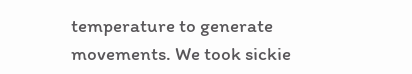temperature to generate movements. We took sickie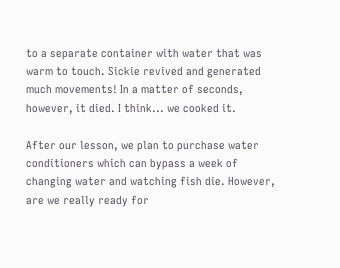to a separate container with water that was warm to touch. Sickie revived and generated much movements! In a matter of seconds, however, it died. I think... we cooked it.

After our lesson, we plan to purchase water conditioners which can bypass a week of changing water and watching fish die. However, are we really ready for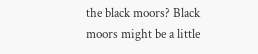the black moors? Black moors might be a little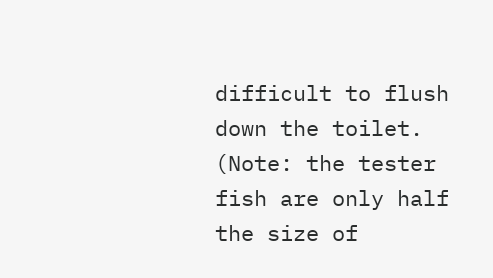difficult to flush down the toilet. (Note: the tester fish are only half the size of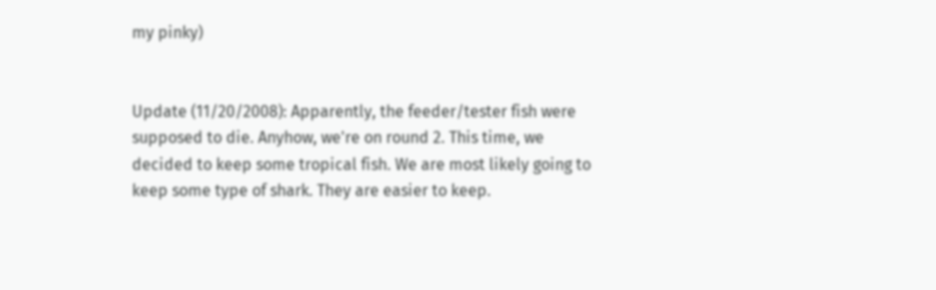my pinky)


Update (11/20/2008): Apparently, the feeder/tester fish were supposed to die. Anyhow, we're on round 2. This time, we decided to keep some tropical fish. We are most likely going to keep some type of shark. They are easier to keep.